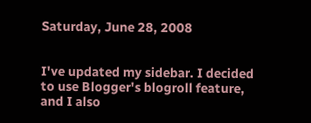Saturday, June 28, 2008


I've updated my sidebar. I decided to use Blogger's blogroll feature, and I also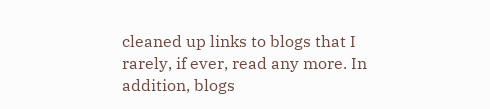cleaned up links to blogs that I rarely, if ever, read any more. In addition, blogs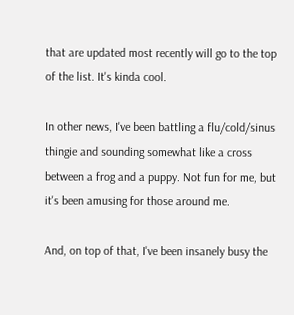that are updated most recently will go to the top of the list. It's kinda cool.

In other news, I've been battling a flu/cold/sinus thingie and sounding somewhat like a cross between a frog and a puppy. Not fun for me, but it's been amusing for those around me.

And, on top of that, I've been insanely busy the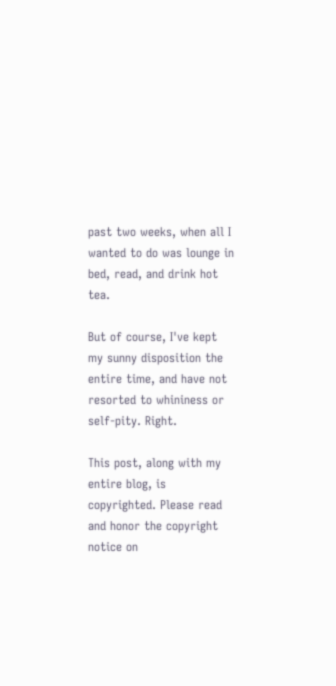past two weeks, when all I wanted to do was lounge in bed, read, and drink hot tea.

But of course, I've kept my sunny disposition the entire time, and have not resorted to whininess or self-pity. Right.

This post, along with my entire blog, is copyrighted. Please read and honor the copyright notice on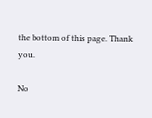the bottom of this page. Thank you.

No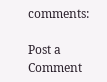comments:

Post a Comment